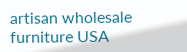artisan wholesale furniture USA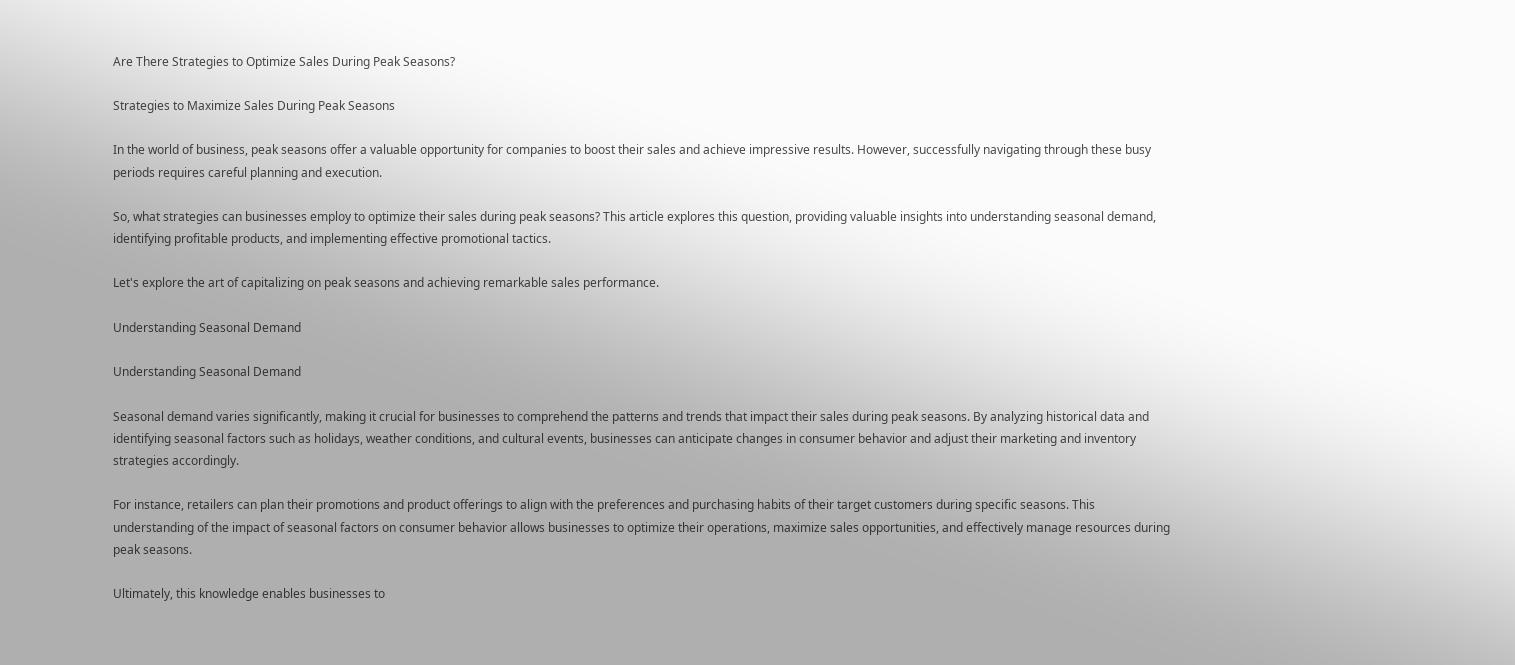Are There Strategies to Optimize Sales During Peak Seasons?

Strategies to Maximize Sales During Peak Seasons

In the world of business, peak seasons offer a valuable opportunity for companies to boost their sales and achieve impressive results. However, successfully navigating through these busy periods requires careful planning and execution.

So, what strategies can businesses employ to optimize their sales during peak seasons? This article explores this question, providing valuable insights into understanding seasonal demand, identifying profitable products, and implementing effective promotional tactics.

Let's explore the art of capitalizing on peak seasons and achieving remarkable sales performance.

Understanding Seasonal Demand

Understanding Seasonal Demand

Seasonal demand varies significantly, making it crucial for businesses to comprehend the patterns and trends that impact their sales during peak seasons. By analyzing historical data and identifying seasonal factors such as holidays, weather conditions, and cultural events, businesses can anticipate changes in consumer behavior and adjust their marketing and inventory strategies accordingly.

For instance, retailers can plan their promotions and product offerings to align with the preferences and purchasing habits of their target customers during specific seasons. This understanding of the impact of seasonal factors on consumer behavior allows businesses to optimize their operations, maximize sales opportunities, and effectively manage resources during peak seasons.

Ultimately, this knowledge enables businesses to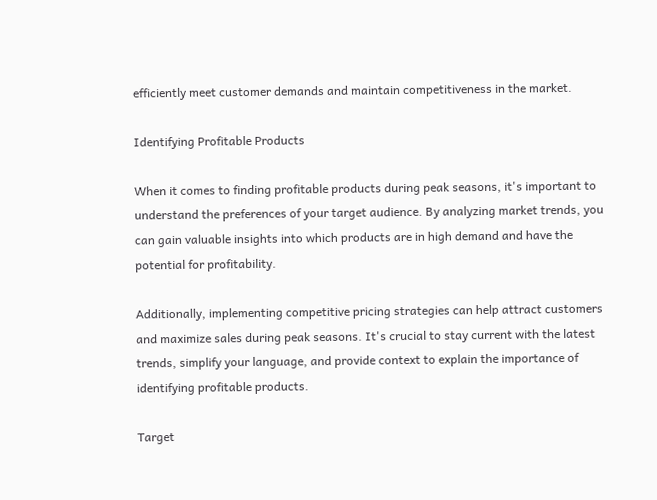efficiently meet customer demands and maintain competitiveness in the market.

Identifying Profitable Products

When it comes to finding profitable products during peak seasons, it's important to understand the preferences of your target audience. By analyzing market trends, you can gain valuable insights into which products are in high demand and have the potential for profitability.

Additionally, implementing competitive pricing strategies can help attract customers and maximize sales during peak seasons. It's crucial to stay current with the latest trends, simplify your language, and provide context to explain the importance of identifying profitable products.

Target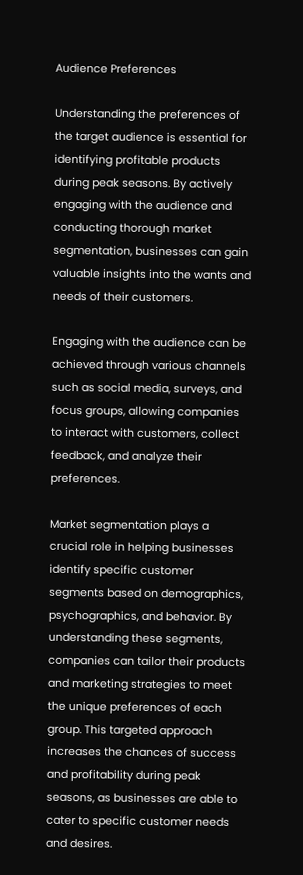Audience Preferences

Understanding the preferences of the target audience is essential for identifying profitable products during peak seasons. By actively engaging with the audience and conducting thorough market segmentation, businesses can gain valuable insights into the wants and needs of their customers.

Engaging with the audience can be achieved through various channels such as social media, surveys, and focus groups, allowing companies to interact with customers, collect feedback, and analyze their preferences.

Market segmentation plays a crucial role in helping businesses identify specific customer segments based on demographics, psychographics, and behavior. By understanding these segments, companies can tailor their products and marketing strategies to meet the unique preferences of each group. This targeted approach increases the chances of success and profitability during peak seasons, as businesses are able to cater to specific customer needs and desires.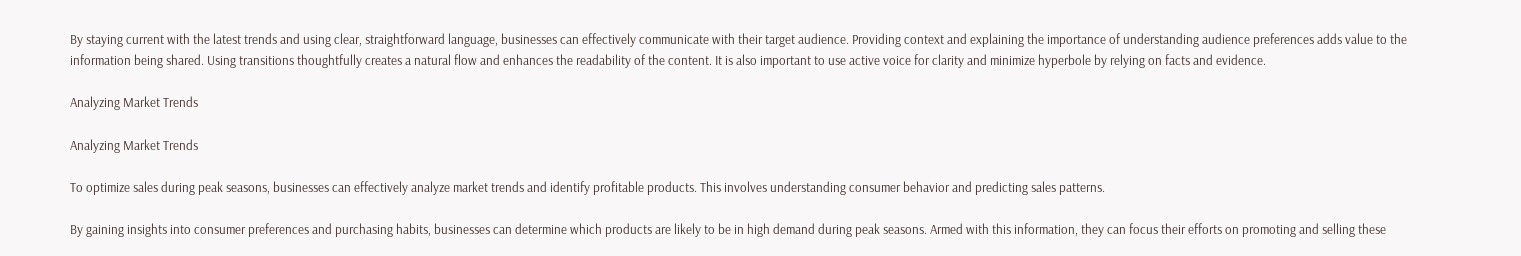By staying current with the latest trends and using clear, straightforward language, businesses can effectively communicate with their target audience. Providing context and explaining the importance of understanding audience preferences adds value to the information being shared. Using transitions thoughtfully creates a natural flow and enhances the readability of the content. It is also important to use active voice for clarity and minimize hyperbole by relying on facts and evidence.

Analyzing Market Trends

Analyzing Market Trends

To optimize sales during peak seasons, businesses can effectively analyze market trends and identify profitable products. This involves understanding consumer behavior and predicting sales patterns.

By gaining insights into consumer preferences and purchasing habits, businesses can determine which products are likely to be in high demand during peak seasons. Armed with this information, they can focus their efforts on promoting and selling these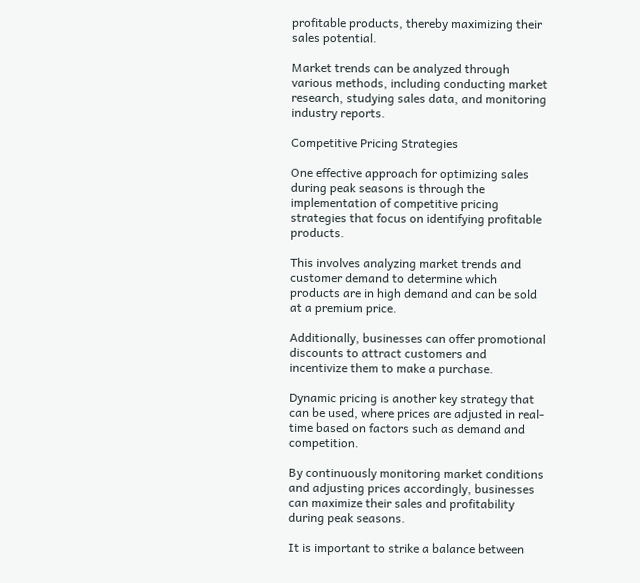profitable products, thereby maximizing their sales potential.

Market trends can be analyzed through various methods, including conducting market research, studying sales data, and monitoring industry reports.

Competitive Pricing Strategies

One effective approach for optimizing sales during peak seasons is through the implementation of competitive pricing strategies that focus on identifying profitable products.

This involves analyzing market trends and customer demand to determine which products are in high demand and can be sold at a premium price.

Additionally, businesses can offer promotional discounts to attract customers and incentivize them to make a purchase.

Dynamic pricing is another key strategy that can be used, where prices are adjusted in real-time based on factors such as demand and competition.

By continuously monitoring market conditions and adjusting prices accordingly, businesses can maximize their sales and profitability during peak seasons.

It is important to strike a balance between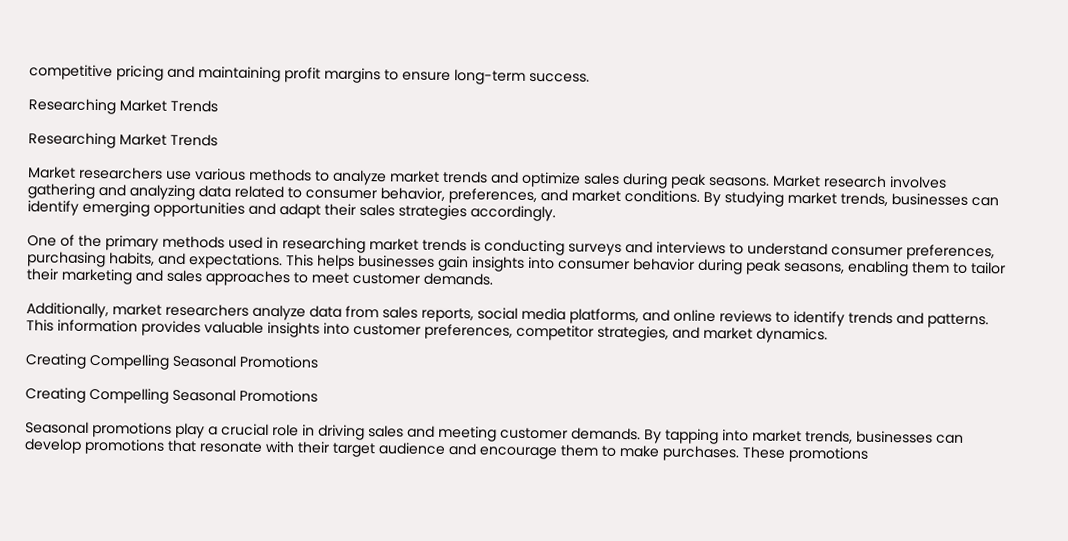competitive pricing and maintaining profit margins to ensure long-term success.

Researching Market Trends

Researching Market Trends

Market researchers use various methods to analyze market trends and optimize sales during peak seasons. Market research involves gathering and analyzing data related to consumer behavior, preferences, and market conditions. By studying market trends, businesses can identify emerging opportunities and adapt their sales strategies accordingly.

One of the primary methods used in researching market trends is conducting surveys and interviews to understand consumer preferences, purchasing habits, and expectations. This helps businesses gain insights into consumer behavior during peak seasons, enabling them to tailor their marketing and sales approaches to meet customer demands.

Additionally, market researchers analyze data from sales reports, social media platforms, and online reviews to identify trends and patterns. This information provides valuable insights into customer preferences, competitor strategies, and market dynamics.

Creating Compelling Seasonal Promotions

Creating Compelling Seasonal Promotions

Seasonal promotions play a crucial role in driving sales and meeting customer demands. By tapping into market trends, businesses can develop promotions that resonate with their target audience and encourage them to make purchases. These promotions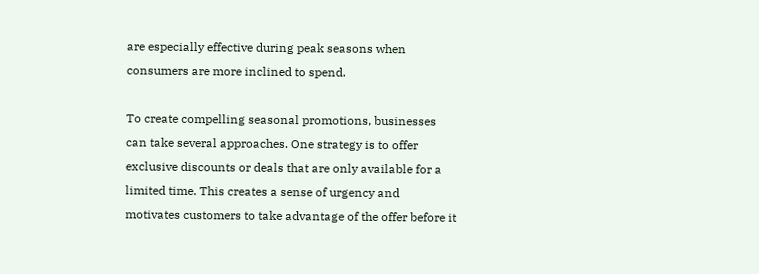are especially effective during peak seasons when consumers are more inclined to spend.

To create compelling seasonal promotions, businesses can take several approaches. One strategy is to offer exclusive discounts or deals that are only available for a limited time. This creates a sense of urgency and motivates customers to take advantage of the offer before it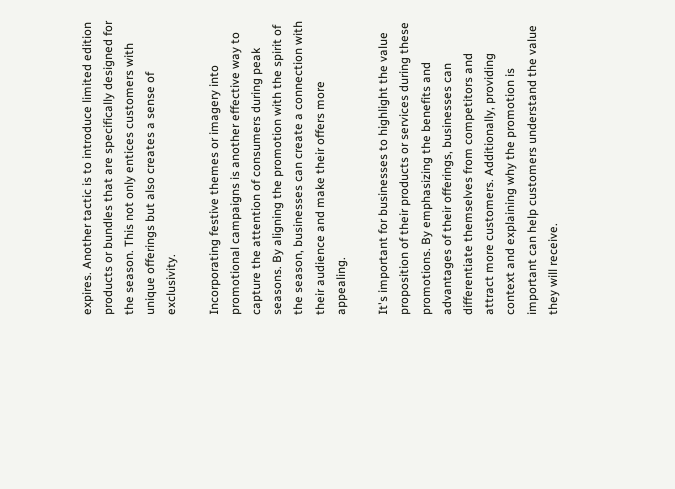expires. Another tactic is to introduce limited edition products or bundles that are specifically designed for the season. This not only entices customers with unique offerings but also creates a sense of exclusivity.

Incorporating festive themes or imagery into promotional campaigns is another effective way to capture the attention of consumers during peak seasons. By aligning the promotion with the spirit of the season, businesses can create a connection with their audience and make their offers more appealing.

It's important for businesses to highlight the value proposition of their products or services during these promotions. By emphasizing the benefits and advantages of their offerings, businesses can differentiate themselves from competitors and attract more customers. Additionally, providing context and explaining why the promotion is important can help customers understand the value they will receive.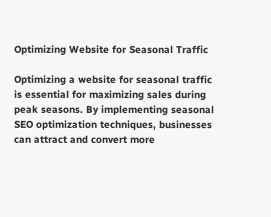Optimizing Website for Seasonal Traffic

Optimizing a website for seasonal traffic is essential for maximizing sales during peak seasons. By implementing seasonal SEO optimization techniques, businesses can attract and convert more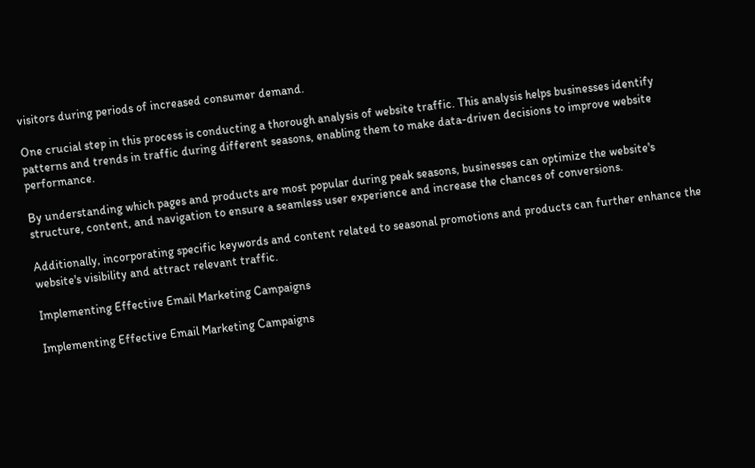visitors during periods of increased consumer demand.

One crucial step in this process is conducting a thorough analysis of website traffic. This analysis helps businesses identify patterns and trends in traffic during different seasons, enabling them to make data-driven decisions to improve website performance.

By understanding which pages and products are most popular during peak seasons, businesses can optimize the website's structure, content, and navigation to ensure a seamless user experience and increase the chances of conversions.

Additionally, incorporating specific keywords and content related to seasonal promotions and products can further enhance the website's visibility and attract relevant traffic.

Implementing Effective Email Marketing Campaigns

Implementing Effective Email Marketing Campaigns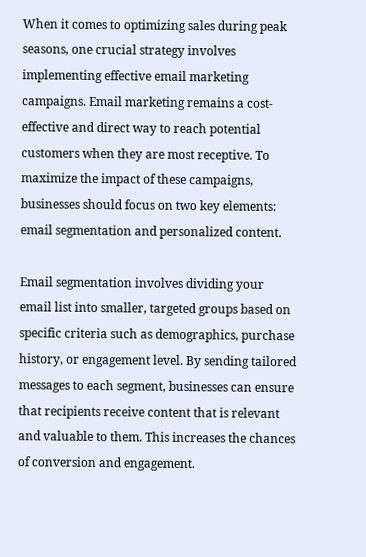When it comes to optimizing sales during peak seasons, one crucial strategy involves implementing effective email marketing campaigns. Email marketing remains a cost-effective and direct way to reach potential customers when they are most receptive. To maximize the impact of these campaigns, businesses should focus on two key elements: email segmentation and personalized content.

Email segmentation involves dividing your email list into smaller, targeted groups based on specific criteria such as demographics, purchase history, or engagement level. By sending tailored messages to each segment, businesses can ensure that recipients receive content that is relevant and valuable to them. This increases the chances of conversion and engagement.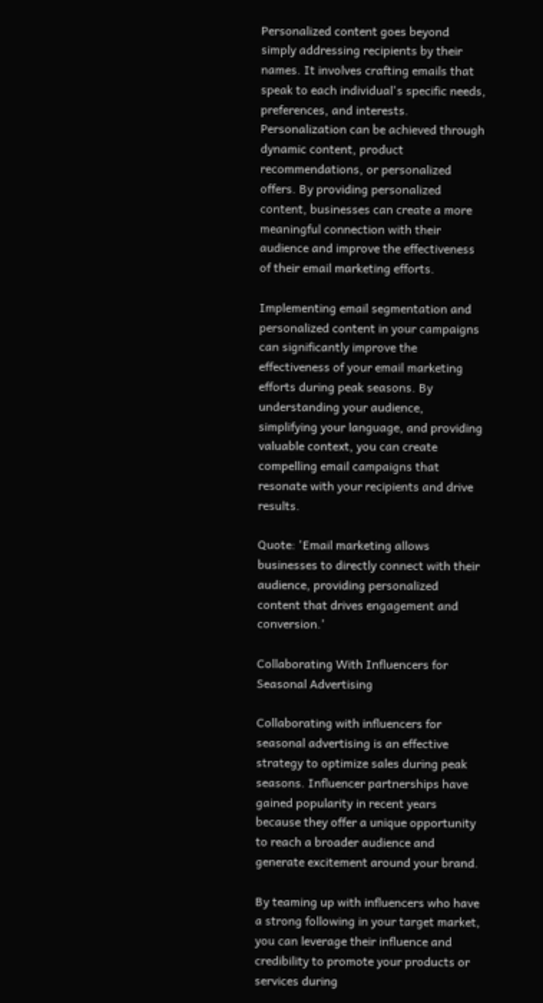Personalized content goes beyond simply addressing recipients by their names. It involves crafting emails that speak to each individual's specific needs, preferences, and interests. Personalization can be achieved through dynamic content, product recommendations, or personalized offers. By providing personalized content, businesses can create a more meaningful connection with their audience and improve the effectiveness of their email marketing efforts.

Implementing email segmentation and personalized content in your campaigns can significantly improve the effectiveness of your email marketing efforts during peak seasons. By understanding your audience, simplifying your language, and providing valuable context, you can create compelling email campaigns that resonate with your recipients and drive results.

Quote: 'Email marketing allows businesses to directly connect with their audience, providing personalized content that drives engagement and conversion.'

Collaborating With Influencers for Seasonal Advertising

Collaborating with influencers for seasonal advertising is an effective strategy to optimize sales during peak seasons. Influencer partnerships have gained popularity in recent years because they offer a unique opportunity to reach a broader audience and generate excitement around your brand.

By teaming up with influencers who have a strong following in your target market, you can leverage their influence and credibility to promote your products or services during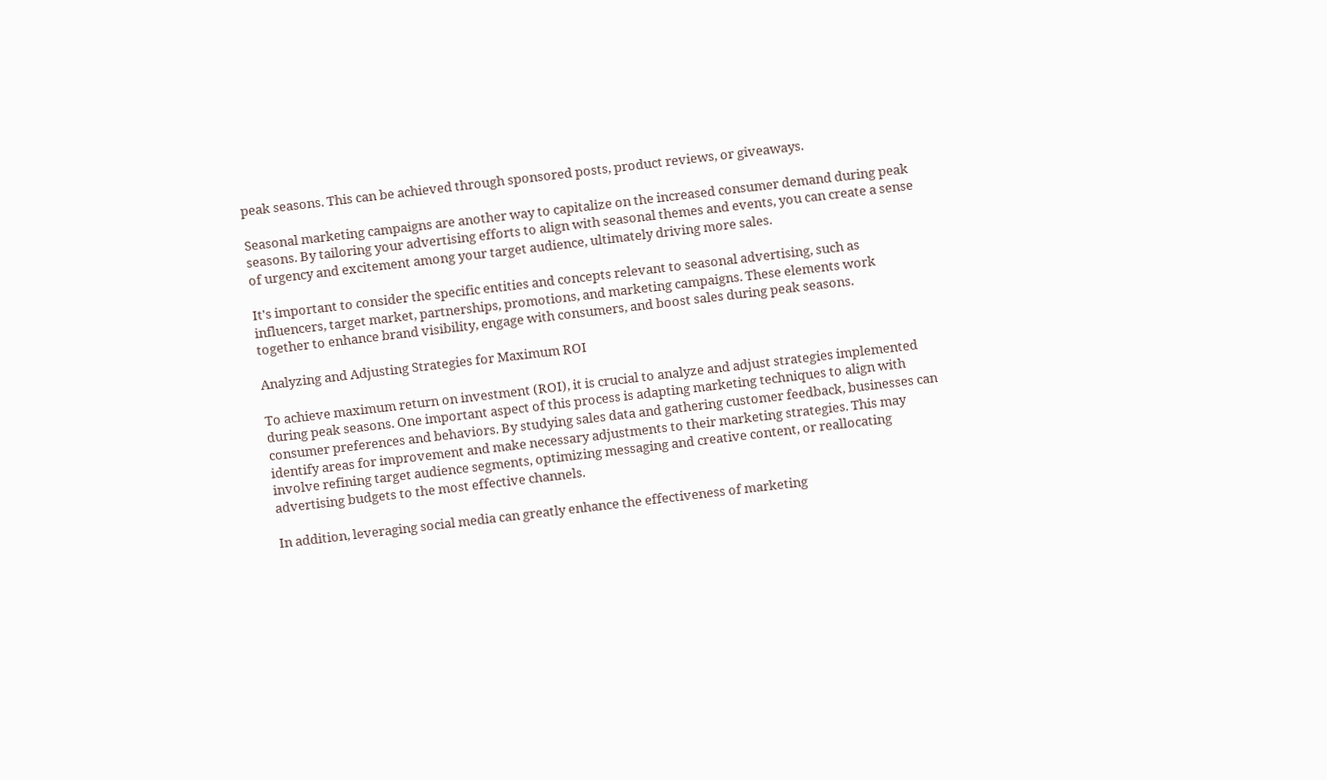peak seasons. This can be achieved through sponsored posts, product reviews, or giveaways.

Seasonal marketing campaigns are another way to capitalize on the increased consumer demand during peak seasons. By tailoring your advertising efforts to align with seasonal themes and events, you can create a sense of urgency and excitement among your target audience, ultimately driving more sales.

It's important to consider the specific entities and concepts relevant to seasonal advertising, such as influencers, target market, partnerships, promotions, and marketing campaigns. These elements work together to enhance brand visibility, engage with consumers, and boost sales during peak seasons.

Analyzing and Adjusting Strategies for Maximum ROI

To achieve maximum return on investment (ROI), it is crucial to analyze and adjust strategies implemented during peak seasons. One important aspect of this process is adapting marketing techniques to align with consumer preferences and behaviors. By studying sales data and gathering customer feedback, businesses can identify areas for improvement and make necessary adjustments to their marketing strategies. This may involve refining target audience segments, optimizing messaging and creative content, or reallocating advertising budgets to the most effective channels.

In addition, leveraging social media can greatly enhance the effectiveness of marketing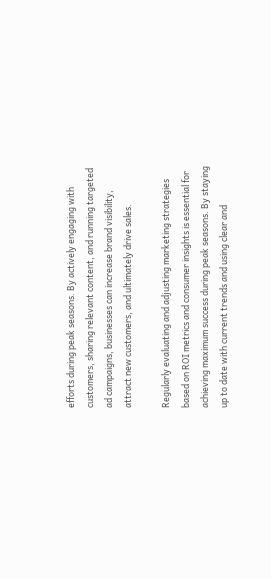efforts during peak seasons. By actively engaging with customers, sharing relevant content, and running targeted ad campaigns, businesses can increase brand visibility, attract new customers, and ultimately drive sales.

Regularly evaluating and adjusting marketing strategies based on ROI metrics and consumer insights is essential for achieving maximum success during peak seasons. By staying up to date with current trends and using clear and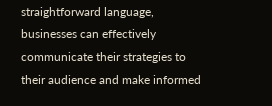straightforward language, businesses can effectively communicate their strategies to their audience and make informed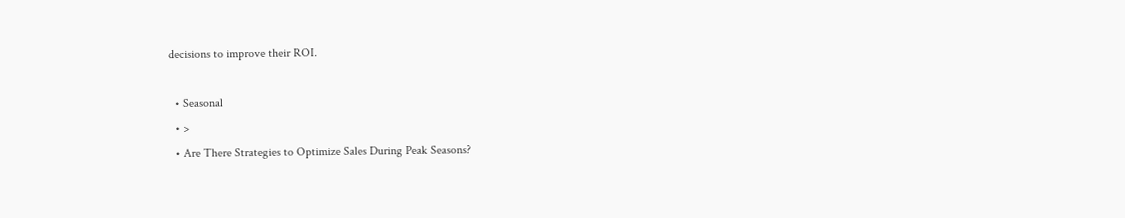decisions to improve their ROI.

  • Seasonal
  • >
  • Are There Strategies to Optimize Sales During Peak Seasons?